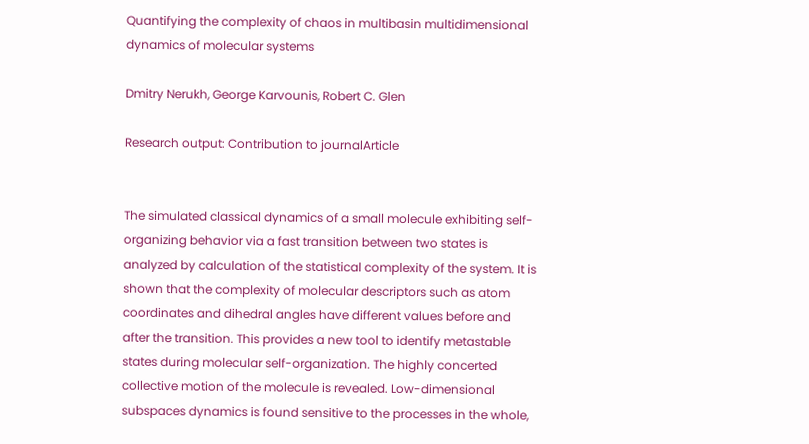Quantifying the complexity of chaos in multibasin multidimensional dynamics of molecular systems

Dmitry Nerukh, George Karvounis, Robert C. Glen

Research output: Contribution to journalArticle


The simulated classical dynamics of a small molecule exhibiting self-organizing behavior via a fast transition between two states is analyzed by calculation of the statistical complexity of the system. It is shown that the complexity of molecular descriptors such as atom coordinates and dihedral angles have different values before and after the transition. This provides a new tool to identify metastable states during molecular self-organization. The highly concerted collective motion of the molecule is revealed. Low-dimensional subspaces dynamics is found sensitive to the processes in the whole,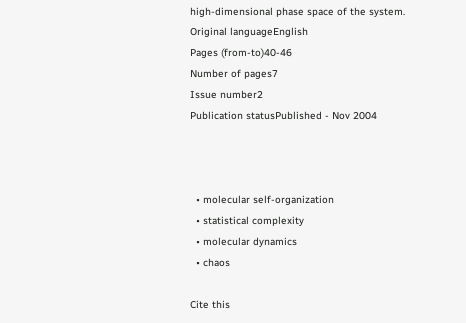high-dimensional phase space of the system.
Original languageEnglish
Pages (from-to)40-46
Number of pages7
Issue number2
Publication statusPublished - Nov 2004



  • molecular self-organization
  • statistical complexity
  • molecular dynamics
  • chaos

Cite this